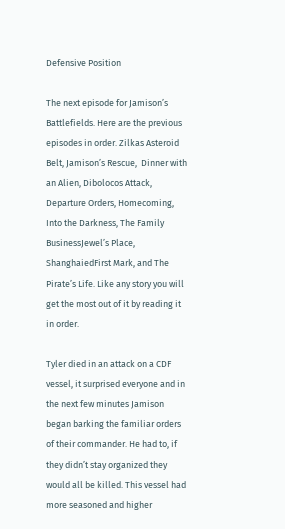Defensive Position

The next episode for Jamison’s Battlefields. Here are the previous episodes in order. Zilkas Asteroid Belt, Jamison’s Rescue,  Dinner with an Alien, Dibolocos Attack, Departure Orders, Homecoming, Into the Darkness, The Family BusinessJewel’s Place, ShanghaiedFirst Mark, and The Pirate’s Life. Like any story you will get the most out of it by reading it in order.

Tyler died in an attack on a CDF vessel, it surprised everyone and in the next few minutes Jamison began barking the familiar orders of their commander. He had to, if they didn’t stay organized they would all be killed. This vessel had more seasoned and higher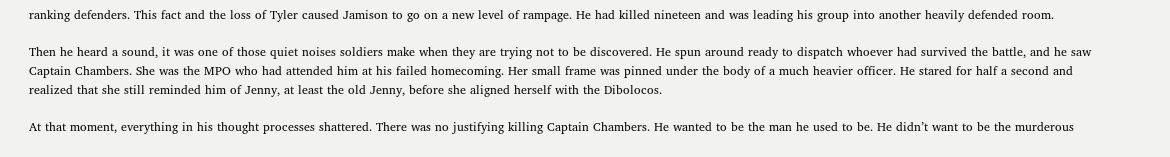ranking defenders. This fact and the loss of Tyler caused Jamison to go on a new level of rampage. He had killed nineteen and was leading his group into another heavily defended room.

Then he heard a sound, it was one of those quiet noises soldiers make when they are trying not to be discovered. He spun around ready to dispatch whoever had survived the battle, and he saw Captain Chambers. She was the MPO who had attended him at his failed homecoming. Her small frame was pinned under the body of a much heavier officer. He stared for half a second and realized that she still reminded him of Jenny, at least the old Jenny, before she aligned herself with the Dibolocos.

At that moment, everything in his thought processes shattered. There was no justifying killing Captain Chambers. He wanted to be the man he used to be. He didn’t want to be the murderous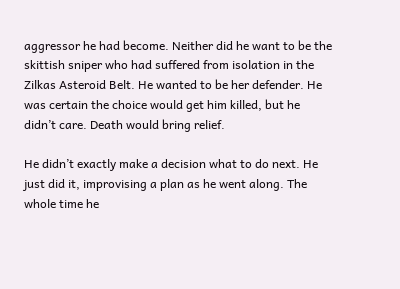aggressor he had become. Neither did he want to be the skittish sniper who had suffered from isolation in the Zilkas Asteroid Belt. He wanted to be her defender. He was certain the choice would get him killed, but he didn’t care. Death would bring relief.

He didn’t exactly make a decision what to do next. He just did it, improvising a plan as he went along. The whole time he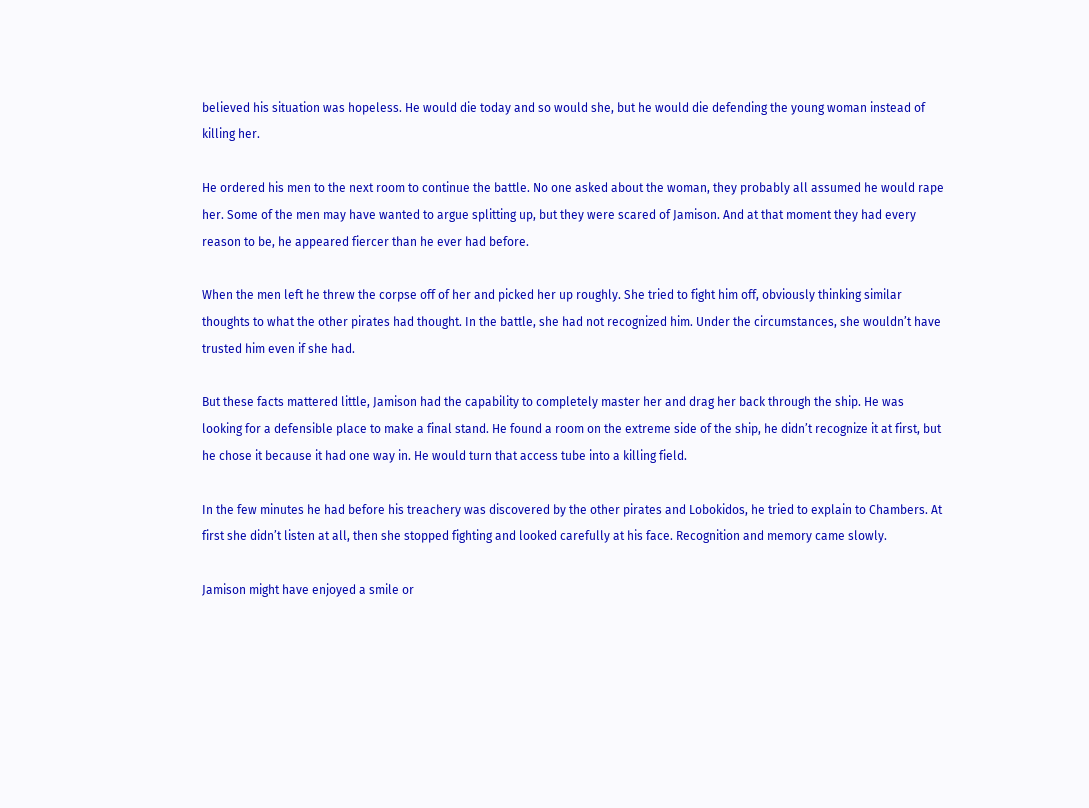believed his situation was hopeless. He would die today and so would she, but he would die defending the young woman instead of killing her.

He ordered his men to the next room to continue the battle. No one asked about the woman, they probably all assumed he would rape her. Some of the men may have wanted to argue splitting up, but they were scared of Jamison. And at that moment they had every reason to be, he appeared fiercer than he ever had before.

When the men left he threw the corpse off of her and picked her up roughly. She tried to fight him off, obviously thinking similar thoughts to what the other pirates had thought. In the battle, she had not recognized him. Under the circumstances, she wouldn’t have trusted him even if she had.

But these facts mattered little, Jamison had the capability to completely master her and drag her back through the ship. He was looking for a defensible place to make a final stand. He found a room on the extreme side of the ship, he didn’t recognize it at first, but he chose it because it had one way in. He would turn that access tube into a killing field.

In the few minutes he had before his treachery was discovered by the other pirates and Lobokidos, he tried to explain to Chambers. At first she didn’t listen at all, then she stopped fighting and looked carefully at his face. Recognition and memory came slowly.

Jamison might have enjoyed a smile or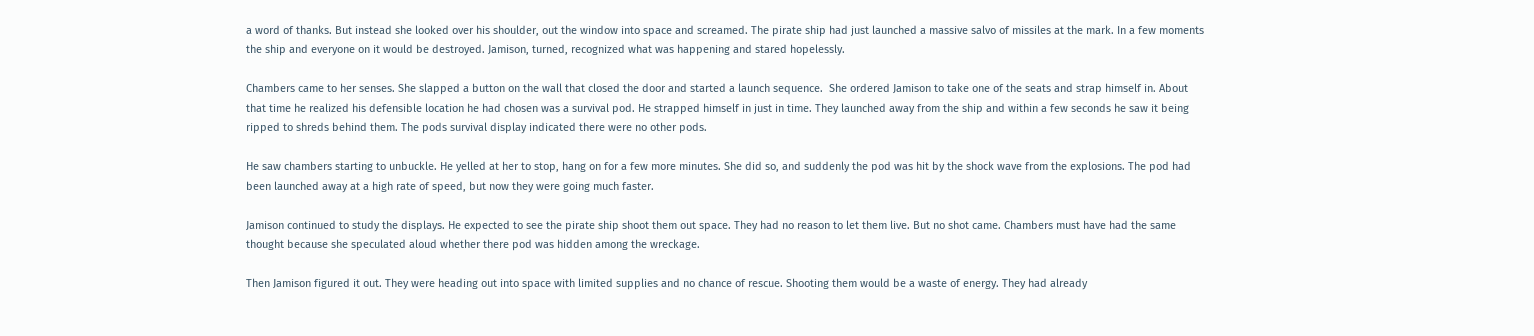a word of thanks. But instead she looked over his shoulder, out the window into space and screamed. The pirate ship had just launched a massive salvo of missiles at the mark. In a few moments the ship and everyone on it would be destroyed. Jamison, turned, recognized what was happening and stared hopelessly.

Chambers came to her senses. She slapped a button on the wall that closed the door and started a launch sequence.  She ordered Jamison to take one of the seats and strap himself in. About that time he realized his defensible location he had chosen was a survival pod. He strapped himself in just in time. They launched away from the ship and within a few seconds he saw it being ripped to shreds behind them. The pods survival display indicated there were no other pods.

He saw chambers starting to unbuckle. He yelled at her to stop, hang on for a few more minutes. She did so, and suddenly the pod was hit by the shock wave from the explosions. The pod had been launched away at a high rate of speed, but now they were going much faster.

Jamison continued to study the displays. He expected to see the pirate ship shoot them out space. They had no reason to let them live. But no shot came. Chambers must have had the same thought because she speculated aloud whether there pod was hidden among the wreckage.

Then Jamison figured it out. They were heading out into space with limited supplies and no chance of rescue. Shooting them would be a waste of energy. They had already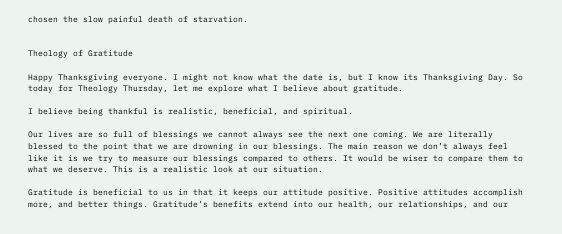chosen the slow painful death of starvation.


Theology of Gratitude

Happy Thanksgiving everyone. I might not know what the date is, but I know its Thanksgiving Day. So today for Theology Thursday, let me explore what I believe about gratitude.

I believe being thankful is realistic, beneficial, and spiritual.

Our lives are so full of blessings we cannot always see the next one coming. We are literally blessed to the point that we are drowning in our blessings. The main reason we don’t always feel like it is we try to measure our blessings compared to others. It would be wiser to compare them to what we deserve. This is a realistic look at our situation.

Gratitude is beneficial to us in that it keeps our attitude positive. Positive attitudes accomplish more, and better things. Gratitude’s benefits extend into our health, our relationships, and our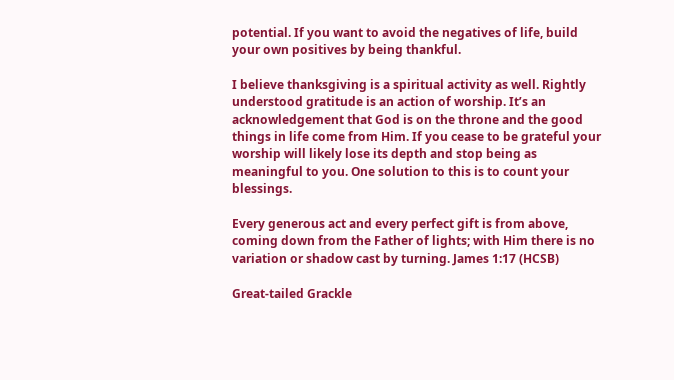potential. If you want to avoid the negatives of life, build your own positives by being thankful.

I believe thanksgiving is a spiritual activity as well. Rightly understood gratitude is an action of worship. It’s an acknowledgement that God is on the throne and the good things in life come from Him. If you cease to be grateful your worship will likely lose its depth and stop being as meaningful to you. One solution to this is to count your blessings.

Every generous act and every perfect gift is from above, coming down from the Father of lights; with Him there is no variation or shadow cast by turning. James 1:17 (HCSB)

Great-tailed Grackle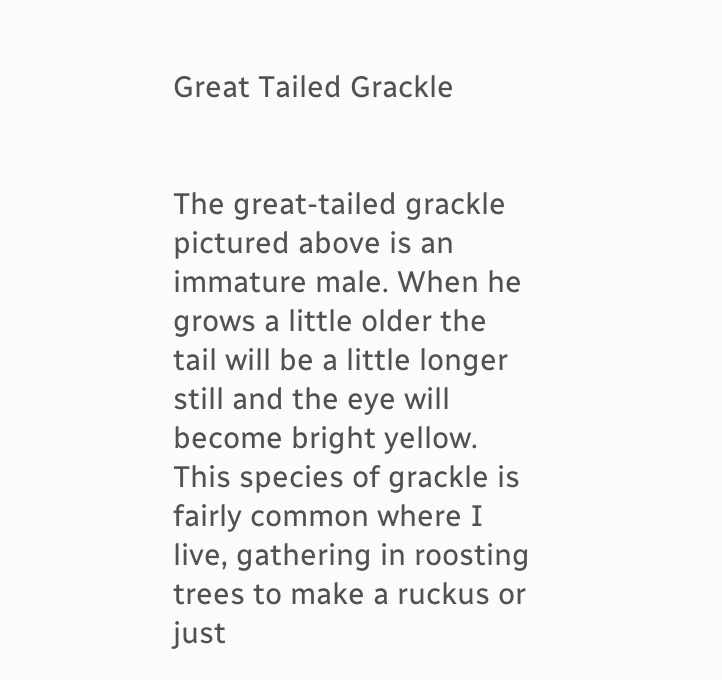Great Tailed Grackle


The great-tailed grackle pictured above is an immature male. When he grows a little older the tail will be a little longer still and the eye will become bright yellow. This species of grackle is fairly common where I live, gathering in roosting trees to make a ruckus or just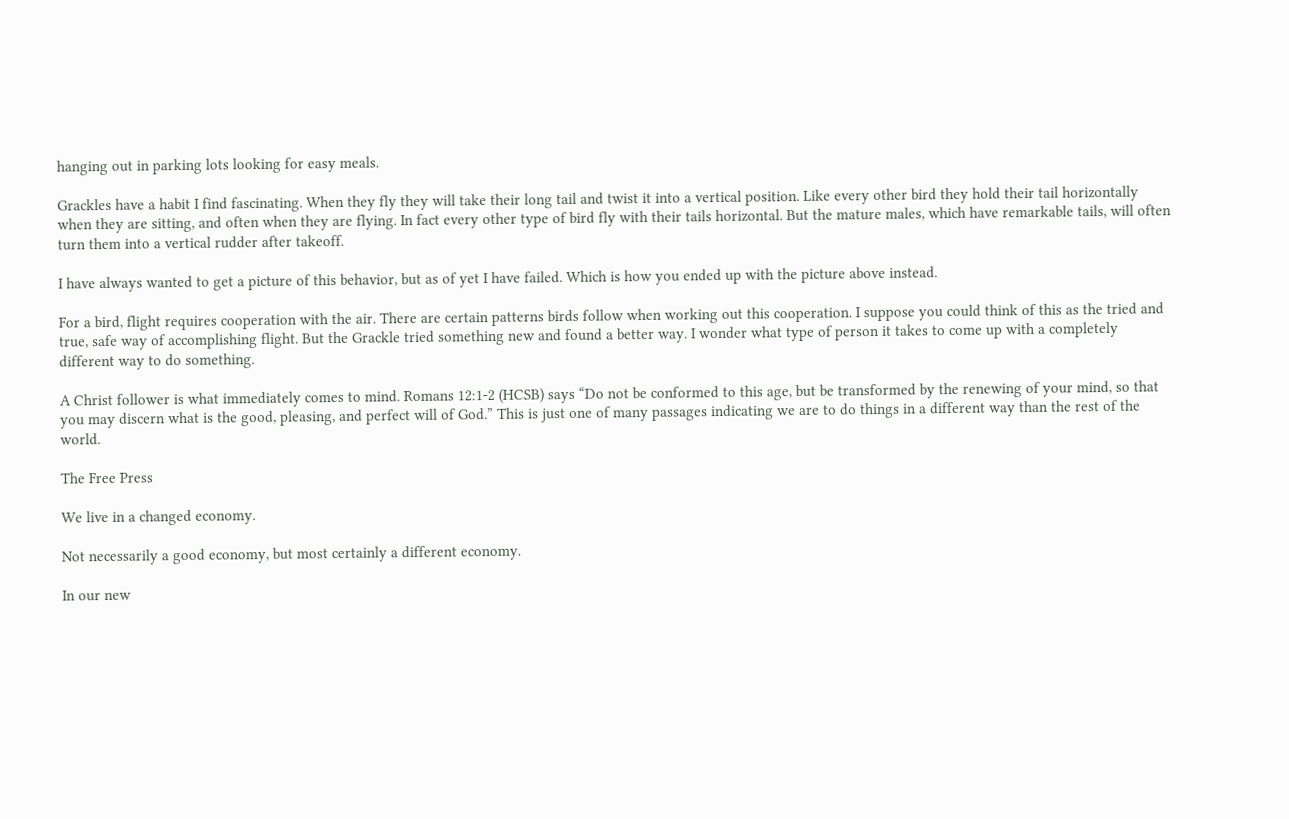hanging out in parking lots looking for easy meals.

Grackles have a habit I find fascinating. When they fly they will take their long tail and twist it into a vertical position. Like every other bird they hold their tail horizontally when they are sitting, and often when they are flying. In fact every other type of bird fly with their tails horizontal. But the mature males, which have remarkable tails, will often turn them into a vertical rudder after takeoff.

I have always wanted to get a picture of this behavior, but as of yet I have failed. Which is how you ended up with the picture above instead.

For a bird, flight requires cooperation with the air. There are certain patterns birds follow when working out this cooperation. I suppose you could think of this as the tried and true, safe way of accomplishing flight. But the Grackle tried something new and found a better way. I wonder what type of person it takes to come up with a completely different way to do something.

A Christ follower is what immediately comes to mind. Romans 12:1-2 (HCSB) says “Do not be conformed to this age, but be transformed by the renewing of your mind, so that you may discern what is the good, pleasing, and perfect will of God.” This is just one of many passages indicating we are to do things in a different way than the rest of the world.

The Free Press

We live in a changed economy.

Not necessarily a good economy, but most certainly a different economy.

In our new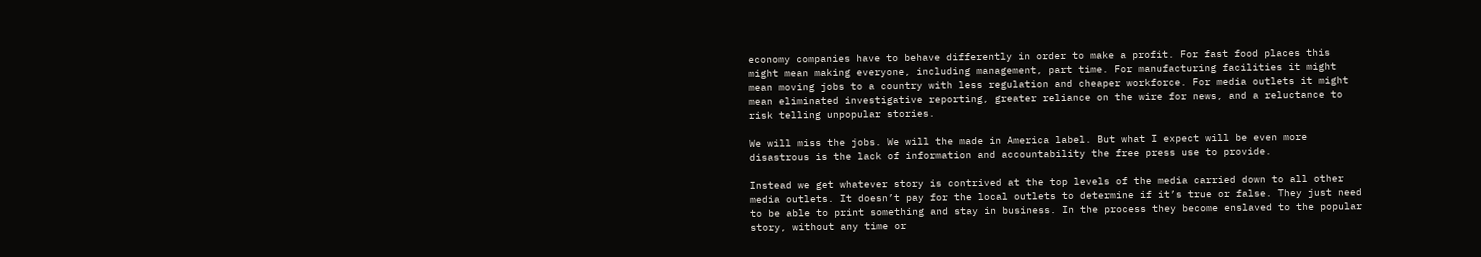economy companies have to behave differently in order to make a profit. For fast food places this might mean making everyone, including management, part time. For manufacturing facilities it might mean moving jobs to a country with less regulation and cheaper workforce. For media outlets it might mean eliminated investigative reporting, greater reliance on the wire for news, and a reluctance to risk telling unpopular stories.

We will miss the jobs. We will the made in America label. But what I expect will be even more disastrous is the lack of information and accountability the free press use to provide.

Instead we get whatever story is contrived at the top levels of the media carried down to all other media outlets. It doesn’t pay for the local outlets to determine if it’s true or false. They just need to be able to print something and stay in business. In the process they become enslaved to the popular story, without any time or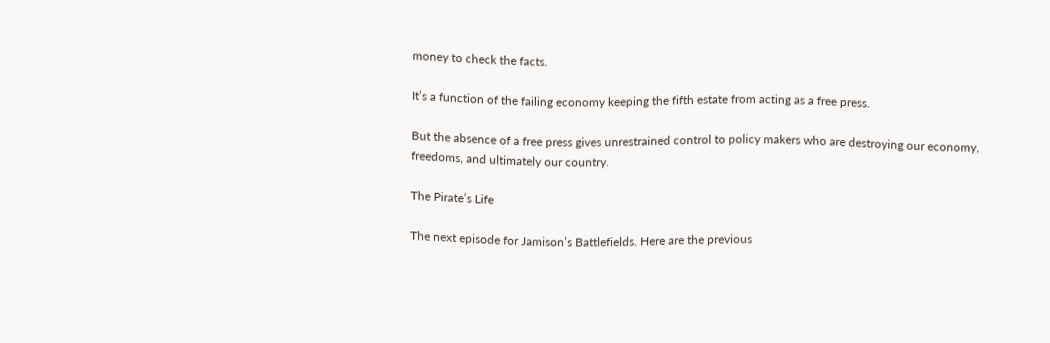money to check the facts.

It’s a function of the failing economy keeping the fifth estate from acting as a free press.

But the absence of a free press gives unrestrained control to policy makers who are destroying our economy, freedoms, and ultimately our country.

The Pirate’s Life

The next episode for Jamison’s Battlefields. Here are the previous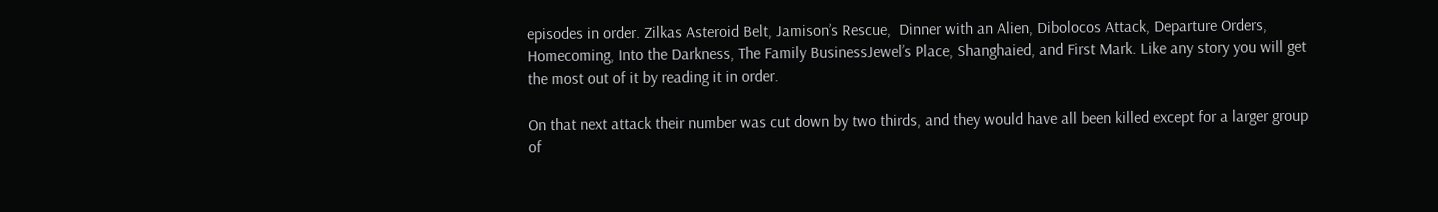episodes in order. Zilkas Asteroid Belt, Jamison’s Rescue,  Dinner with an Alien, Dibolocos Attack, Departure Orders, Homecoming, Into the Darkness, The Family BusinessJewel’s Place, Shanghaied, and First Mark. Like any story you will get the most out of it by reading it in order.

On that next attack their number was cut down by two thirds, and they would have all been killed except for a larger group of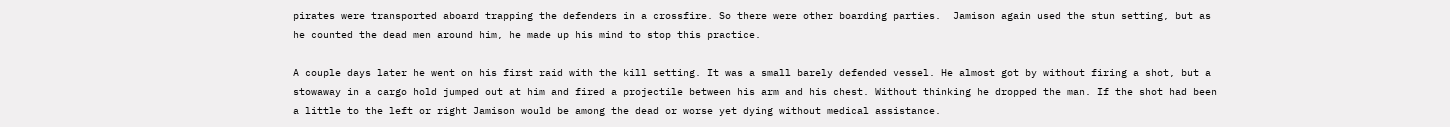pirates were transported aboard trapping the defenders in a crossfire. So there were other boarding parties.  Jamison again used the stun setting, but as he counted the dead men around him, he made up his mind to stop this practice.

A couple days later he went on his first raid with the kill setting. It was a small barely defended vessel. He almost got by without firing a shot, but a stowaway in a cargo hold jumped out at him and fired a projectile between his arm and his chest. Without thinking he dropped the man. If the shot had been a little to the left or right Jamison would be among the dead or worse yet dying without medical assistance.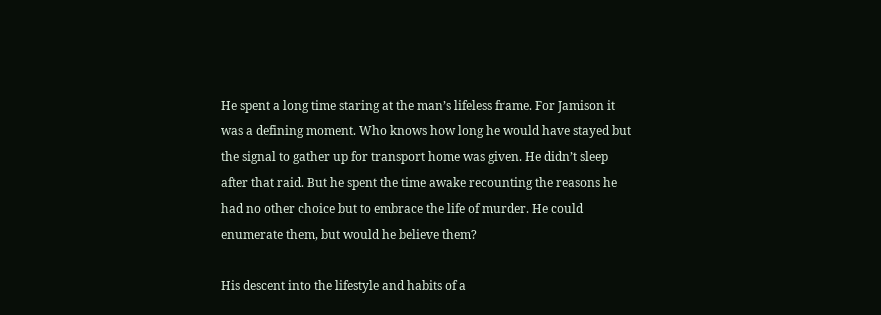He spent a long time staring at the man’s lifeless frame. For Jamison it was a defining moment. Who knows how long he would have stayed but the signal to gather up for transport home was given. He didn’t sleep after that raid. But he spent the time awake recounting the reasons he had no other choice but to embrace the life of murder. He could enumerate them, but would he believe them?

His descent into the lifestyle and habits of a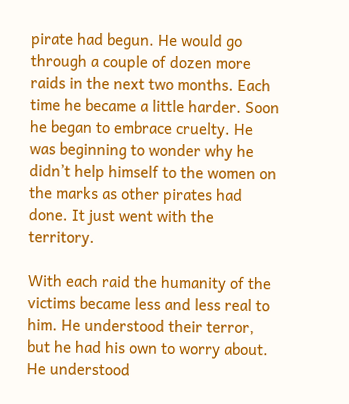pirate had begun. He would go through a couple of dozen more raids in the next two months. Each time he became a little harder. Soon he began to embrace cruelty. He was beginning to wonder why he didn’t help himself to the women on the marks as other pirates had done. It just went with the territory.

With each raid the humanity of the victims became less and less real to him. He understood their terror, but he had his own to worry about. He understood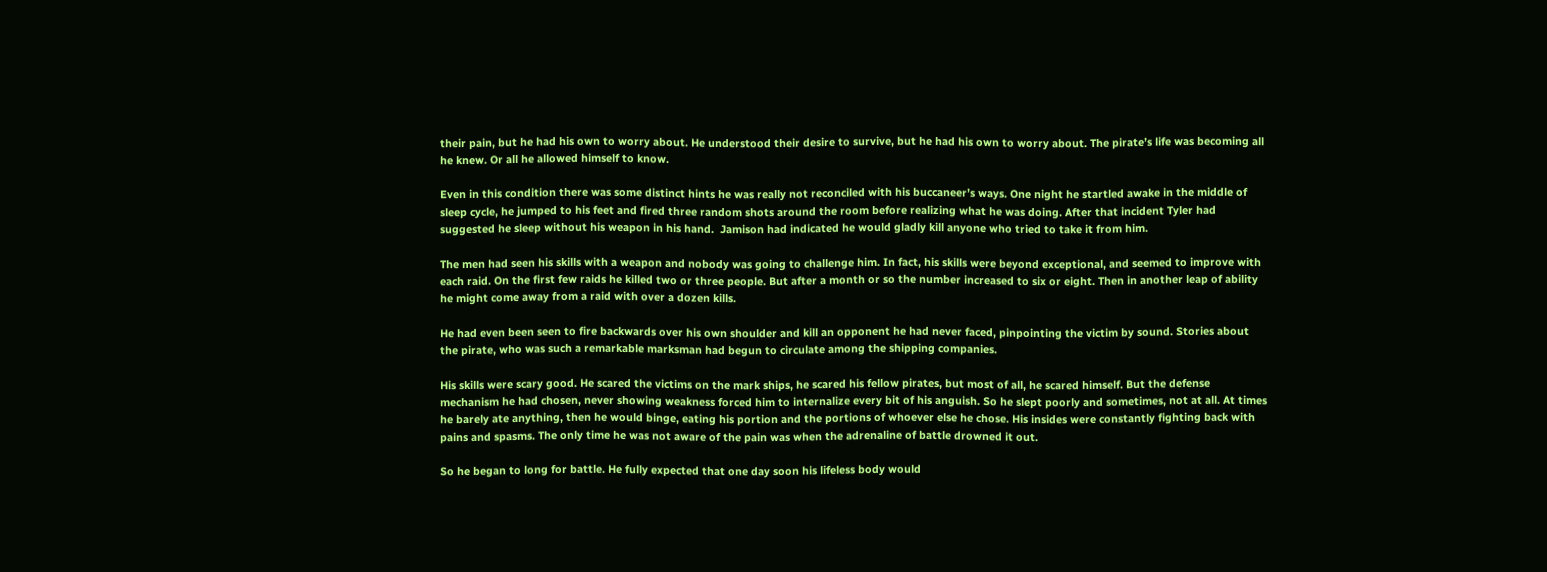their pain, but he had his own to worry about. He understood their desire to survive, but he had his own to worry about. The pirate’s life was becoming all he knew. Or all he allowed himself to know.

Even in this condition there was some distinct hints he was really not reconciled with his buccaneer’s ways. One night he startled awake in the middle of sleep cycle, he jumped to his feet and fired three random shots around the room before realizing what he was doing. After that incident Tyler had suggested he sleep without his weapon in his hand.  Jamison had indicated he would gladly kill anyone who tried to take it from him.

The men had seen his skills with a weapon and nobody was going to challenge him. In fact, his skills were beyond exceptional, and seemed to improve with each raid. On the first few raids he killed two or three people. But after a month or so the number increased to six or eight. Then in another leap of ability he might come away from a raid with over a dozen kills.

He had even been seen to fire backwards over his own shoulder and kill an opponent he had never faced, pinpointing the victim by sound. Stories about the pirate, who was such a remarkable marksman had begun to circulate among the shipping companies.

His skills were scary good. He scared the victims on the mark ships, he scared his fellow pirates, but most of all, he scared himself. But the defense mechanism he had chosen, never showing weakness forced him to internalize every bit of his anguish. So he slept poorly and sometimes, not at all. At times he barely ate anything, then he would binge, eating his portion and the portions of whoever else he chose. His insides were constantly fighting back with pains and spasms. The only time he was not aware of the pain was when the adrenaline of battle drowned it out.

So he began to long for battle. He fully expected that one day soon his lifeless body would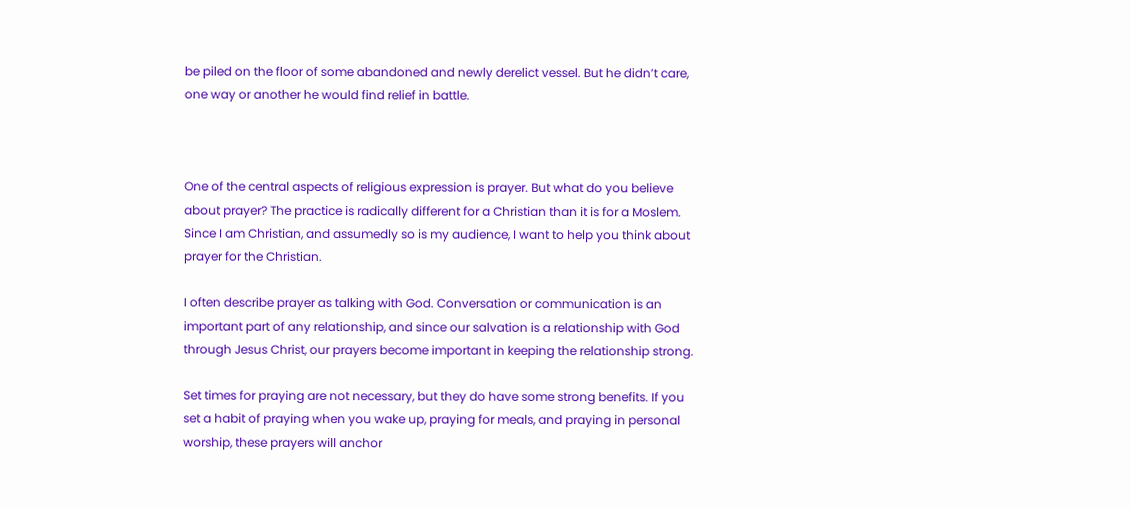be piled on the floor of some abandoned and newly derelict vessel. But he didn’t care, one way or another he would find relief in battle.



One of the central aspects of religious expression is prayer. But what do you believe about prayer? The practice is radically different for a Christian than it is for a Moslem. Since I am Christian, and assumedly so is my audience, I want to help you think about prayer for the Christian.

I often describe prayer as talking with God. Conversation or communication is an important part of any relationship, and since our salvation is a relationship with God through Jesus Christ, our prayers become important in keeping the relationship strong.

Set times for praying are not necessary, but they do have some strong benefits. If you set a habit of praying when you wake up, praying for meals, and praying in personal worship, these prayers will anchor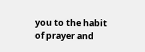you to the habit of prayer and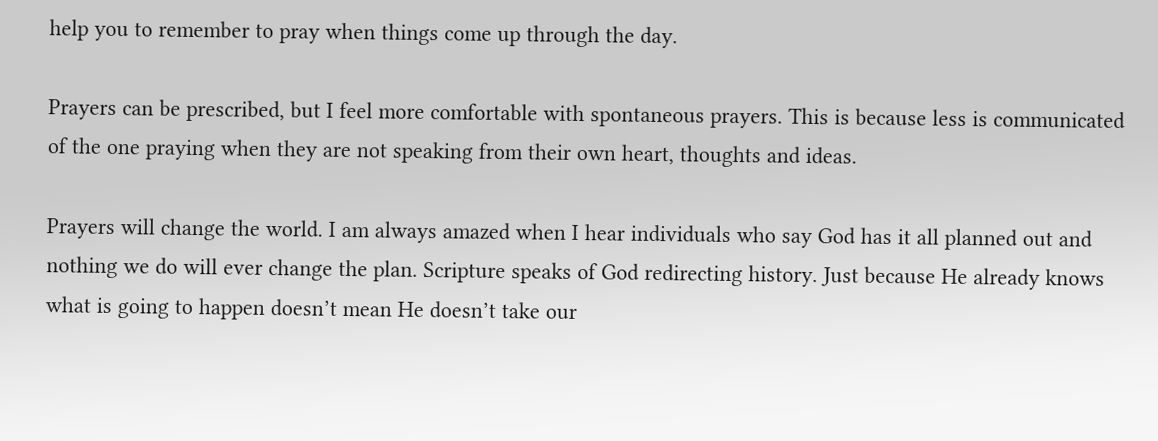help you to remember to pray when things come up through the day.

Prayers can be prescribed, but I feel more comfortable with spontaneous prayers. This is because less is communicated of the one praying when they are not speaking from their own heart, thoughts and ideas.

Prayers will change the world. I am always amazed when I hear individuals who say God has it all planned out and nothing we do will ever change the plan. Scripture speaks of God redirecting history. Just because He already knows what is going to happen doesn’t mean He doesn’t take our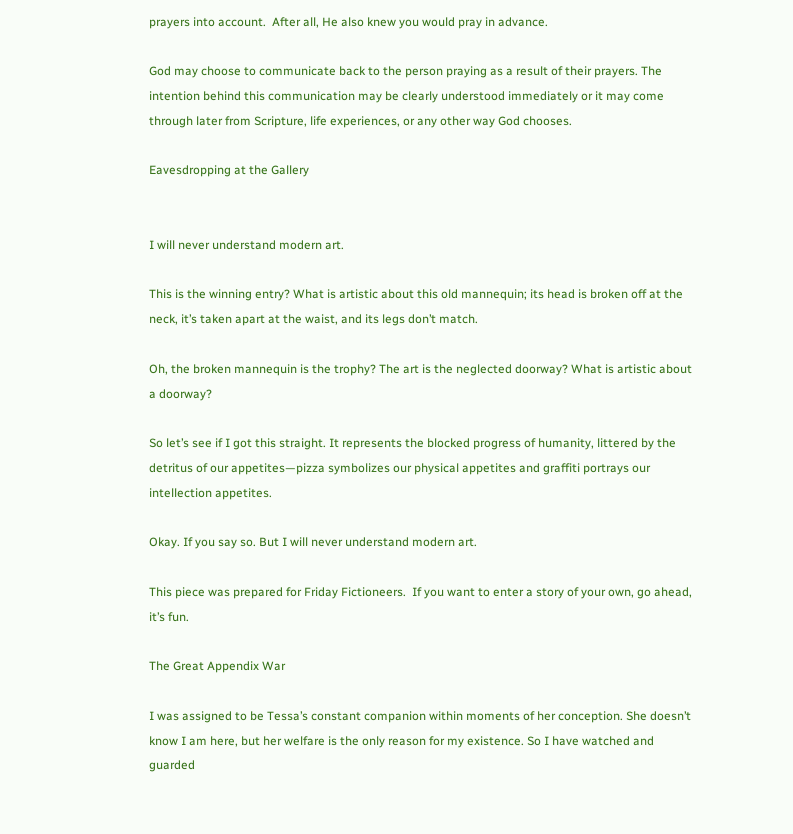prayers into account.  After all, He also knew you would pray in advance.

God may choose to communicate back to the person praying as a result of their prayers. The intention behind this communication may be clearly understood immediately or it may come through later from Scripture, life experiences, or any other way God chooses.

Eavesdropping at the Gallery


I will never understand modern art.

This is the winning entry? What is artistic about this old mannequin; its head is broken off at the neck, it’s taken apart at the waist, and its legs don’t match.

Oh, the broken mannequin is the trophy? The art is the neglected doorway? What is artistic about a doorway?

So let’s see if I got this straight. It represents the blocked progress of humanity, littered by the detritus of our appetites—pizza symbolizes our physical appetites and graffiti portrays our intellection appetites.

Okay. If you say so. But I will never understand modern art.

This piece was prepared for Friday Fictioneers.  If you want to enter a story of your own, go ahead, it’s fun.

The Great Appendix War

I was assigned to be Tessa’s constant companion within moments of her conception. She doesn’t know I am here, but her welfare is the only reason for my existence. So I have watched and guarded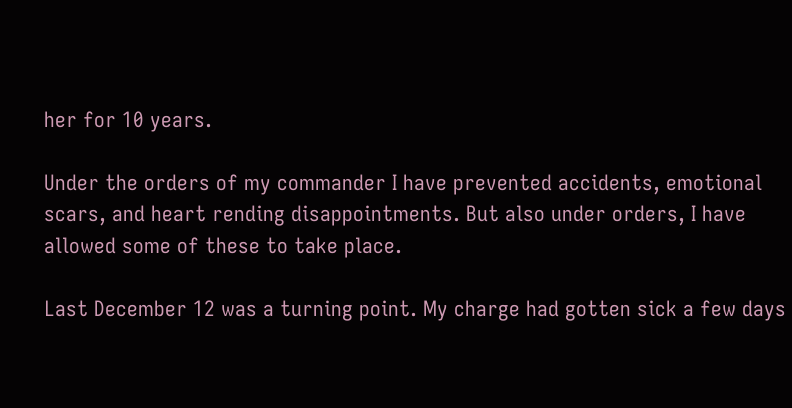her for 10 years.

Under the orders of my commander I have prevented accidents, emotional scars, and heart rending disappointments. But also under orders, I have allowed some of these to take place.

Last December 12 was a turning point. My charge had gotten sick a few days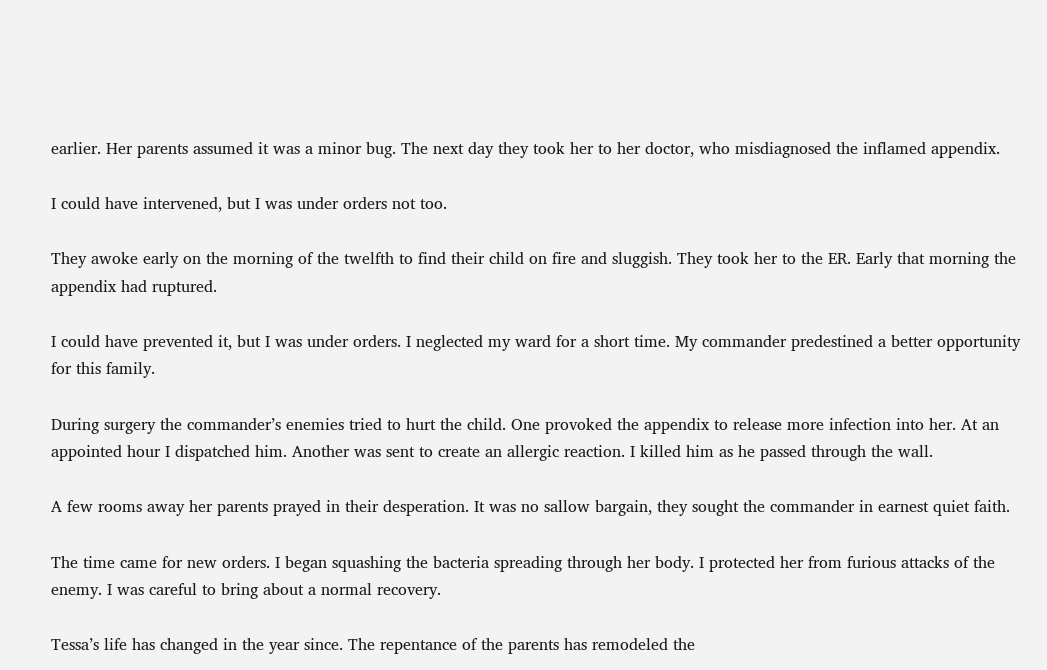earlier. Her parents assumed it was a minor bug. The next day they took her to her doctor, who misdiagnosed the inflamed appendix.

I could have intervened, but I was under orders not too.

They awoke early on the morning of the twelfth to find their child on fire and sluggish. They took her to the ER. Early that morning the appendix had ruptured.

I could have prevented it, but I was under orders. I neglected my ward for a short time. My commander predestined a better opportunity for this family.

During surgery the commander’s enemies tried to hurt the child. One provoked the appendix to release more infection into her. At an appointed hour I dispatched him. Another was sent to create an allergic reaction. I killed him as he passed through the wall.

A few rooms away her parents prayed in their desperation. It was no sallow bargain, they sought the commander in earnest quiet faith.

The time came for new orders. I began squashing the bacteria spreading through her body. I protected her from furious attacks of the enemy. I was careful to bring about a normal recovery.

Tessa’s life has changed in the year since. The repentance of the parents has remodeled the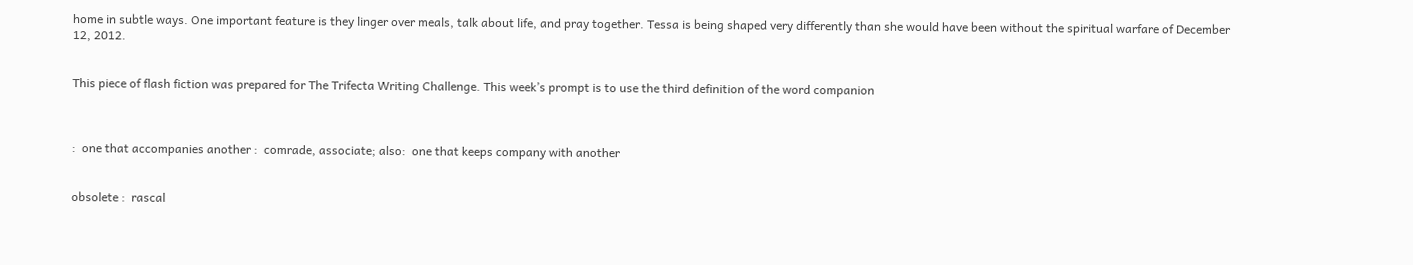home in subtle ways. One important feature is they linger over meals, talk about life, and pray together. Tessa is being shaped very differently than she would have been without the spiritual warfare of December 12, 2012.


This piece of flash fiction was prepared for The Trifecta Writing Challenge. This week’s prompt is to use the third definition of the word companion



:  one that accompanies another :  comrade, associate; also:  one that keeps company with another


obsolete :  rascal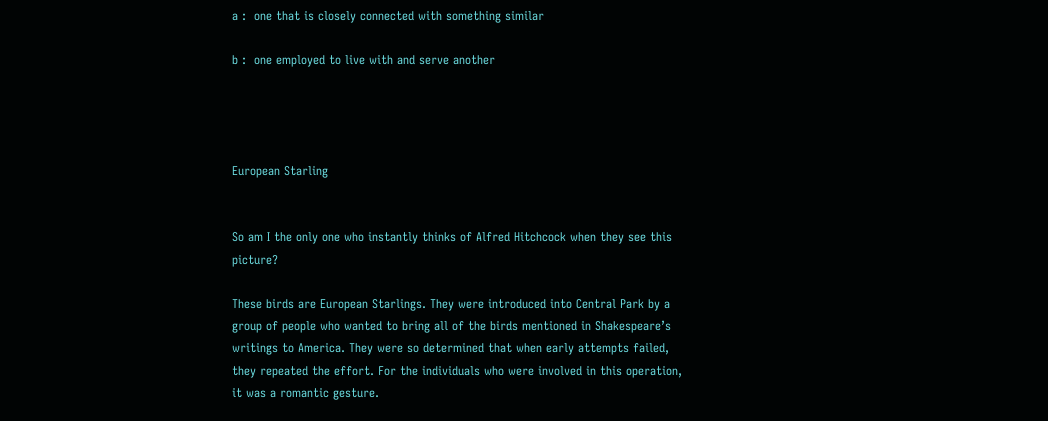a :  one that is closely connected with something similar

b :  one employed to live with and serve another




European Starling


So am I the only one who instantly thinks of Alfred Hitchcock when they see this picture?

These birds are European Starlings. They were introduced into Central Park by a group of people who wanted to bring all of the birds mentioned in Shakespeare’s writings to America. They were so determined that when early attempts failed, they repeated the effort. For the individuals who were involved in this operation, it was a romantic gesture.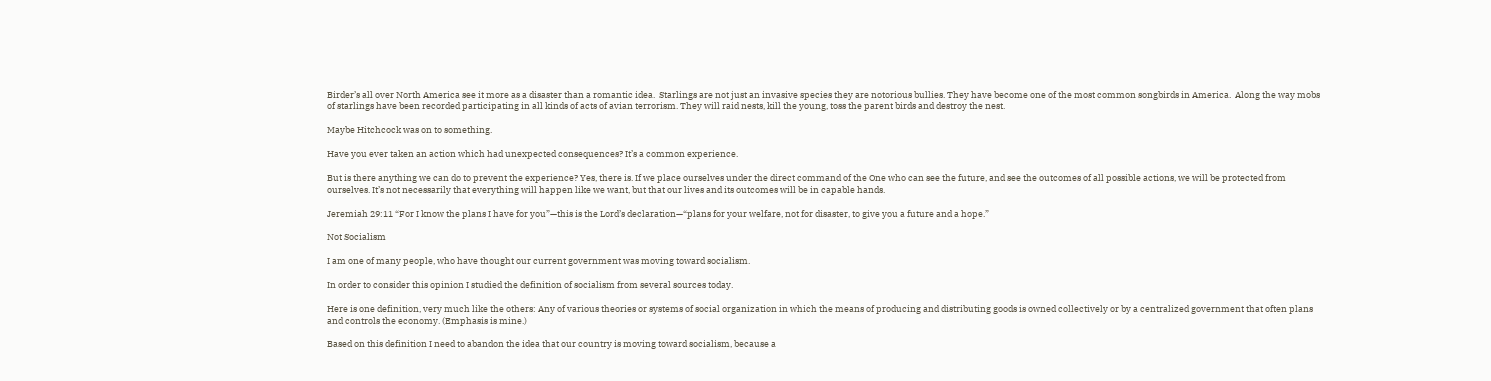Birder’s all over North America see it more as a disaster than a romantic idea.  Starlings are not just an invasive species they are notorious bullies. They have become one of the most common songbirds in America.  Along the way mobs of starlings have been recorded participating in all kinds of acts of avian terrorism. They will raid nests, kill the young, toss the parent birds and destroy the nest.

Maybe Hitchcock was on to something.

Have you ever taken an action which had unexpected consequences? It’s a common experience.

But is there anything we can do to prevent the experience? Yes, there is. If we place ourselves under the direct command of the One who can see the future, and see the outcomes of all possible actions, we will be protected from ourselves. It’s not necessarily that everything will happen like we want, but that our lives and its outcomes will be in capable hands.

Jeremiah 29:11 “For I know the plans I have for you”—this is the Lord’s declaration—“plans for your welfare, not for disaster, to give you a future and a hope.”

Not Socialism

I am one of many people, who have thought our current government was moving toward socialism.

In order to consider this opinion I studied the definition of socialism from several sources today.

Here is one definition, very much like the others: Any of various theories or systems of social organization in which the means of producing and distributing goods is owned collectively or by a centralized government that often plans and controls the economy. (Emphasis is mine.)

Based on this definition I need to abandon the idea that our country is moving toward socialism, because a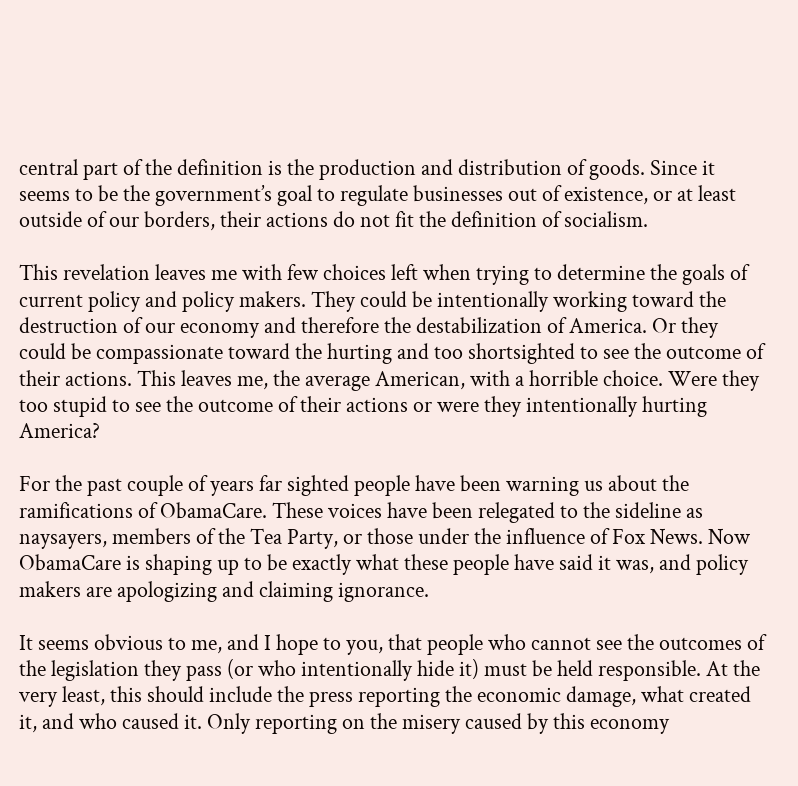central part of the definition is the production and distribution of goods. Since it seems to be the government’s goal to regulate businesses out of existence, or at least outside of our borders, their actions do not fit the definition of socialism.

This revelation leaves me with few choices left when trying to determine the goals of current policy and policy makers. They could be intentionally working toward the destruction of our economy and therefore the destabilization of America. Or they could be compassionate toward the hurting and too shortsighted to see the outcome of their actions. This leaves me, the average American, with a horrible choice. Were they too stupid to see the outcome of their actions or were they intentionally hurting America?

For the past couple of years far sighted people have been warning us about the ramifications of ObamaCare. These voices have been relegated to the sideline as naysayers, members of the Tea Party, or those under the influence of Fox News. Now ObamaCare is shaping up to be exactly what these people have said it was, and policy makers are apologizing and claiming ignorance.

It seems obvious to me, and I hope to you, that people who cannot see the outcomes of the legislation they pass (or who intentionally hide it) must be held responsible. At the very least, this should include the press reporting the economic damage, what created it, and who caused it. Only reporting on the misery caused by this economy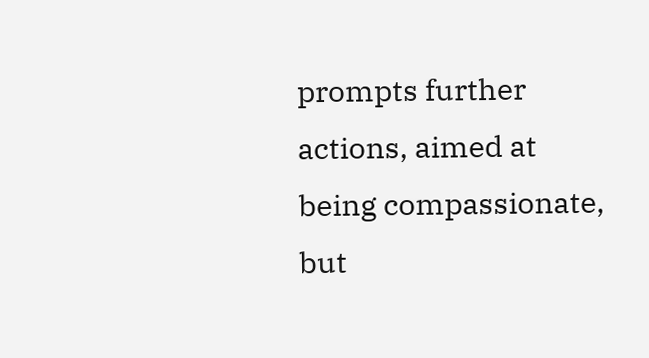prompts further actions, aimed at being compassionate, but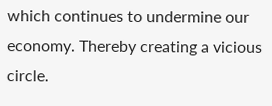which continues to undermine our economy. Thereby creating a vicious circle.